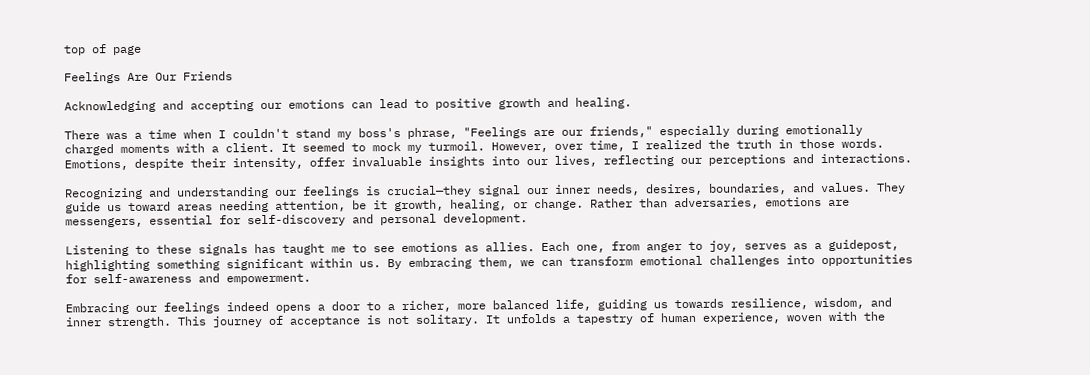top of page

Feelings Are Our Friends

Acknowledging and accepting our emotions can lead to positive growth and healing.

There was a time when I couldn't stand my boss's phrase, "Feelings are our friends," especially during emotionally charged moments with a client. It seemed to mock my turmoil. However, over time, I realized the truth in those words. Emotions, despite their intensity, offer invaluable insights into our lives, reflecting our perceptions and interactions.

Recognizing and understanding our feelings is crucial—they signal our inner needs, desires, boundaries, and values. They guide us toward areas needing attention, be it growth, healing, or change. Rather than adversaries, emotions are messengers, essential for self-discovery and personal development.

Listening to these signals has taught me to see emotions as allies. Each one, from anger to joy, serves as a guidepost, highlighting something significant within us. By embracing them, we can transform emotional challenges into opportunities for self-awareness and empowerment.

Embracing our feelings indeed opens a door to a richer, more balanced life, guiding us towards resilience, wisdom, and inner strength. This journey of acceptance is not solitary. It unfolds a tapestry of human experience, woven with the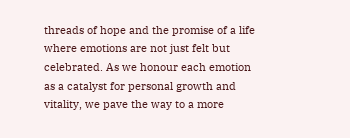threads of hope and the promise of a life where emotions are not just felt but celebrated. As we honour each emotion as a catalyst for personal growth and vitality, we pave the way to a more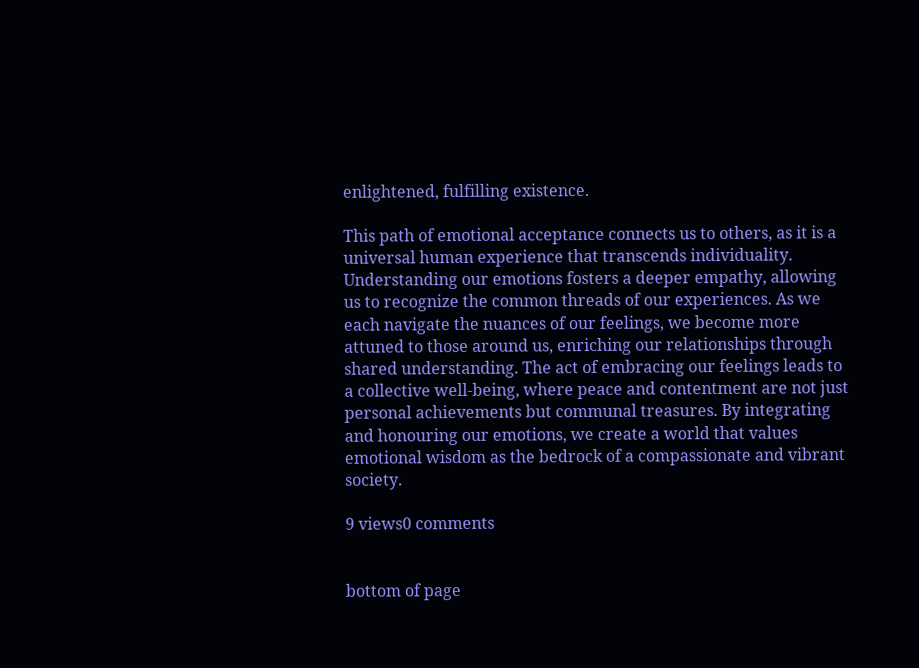enlightened, fulfilling existence.

This path of emotional acceptance connects us to others, as it is a universal human experience that transcends individuality. Understanding our emotions fosters a deeper empathy, allowing us to recognize the common threads of our experiences. As we each navigate the nuances of our feelings, we become more attuned to those around us, enriching our relationships through shared understanding. The act of embracing our feelings leads to a collective well-being, where peace and contentment are not just personal achievements but communal treasures. By integrating and honouring our emotions, we create a world that values emotional wisdom as the bedrock of a compassionate and vibrant society.

9 views0 comments


bottom of page